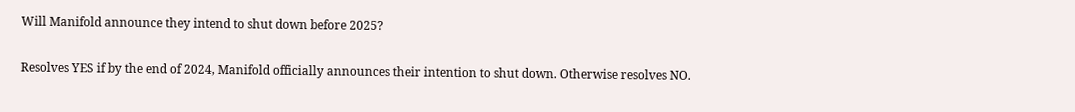Will Manifold announce they intend to shut down before 2025?

Resolves YES if by the end of 2024, Manifold officially announces their intention to shut down. Otherwise resolves NO.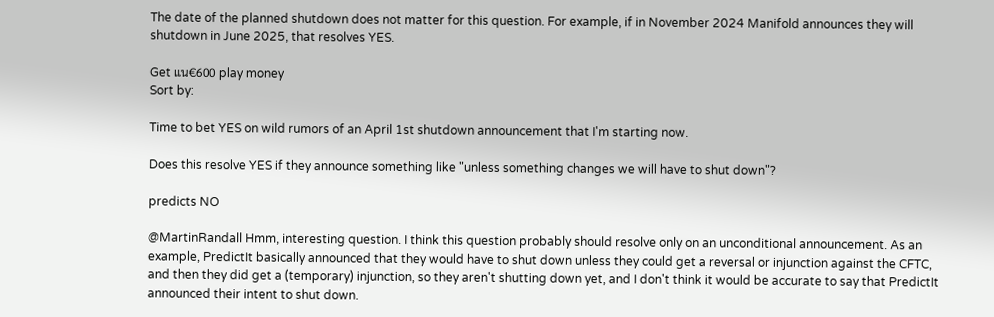The date of the planned shutdown does not matter for this question. For example, if in November 2024 Manifold announces they will shutdown in June 2025, that resolves YES.

Get แน€600 play money
Sort by:

Time to bet YES on wild rumors of an April 1st shutdown announcement that I'm starting now.

Does this resolve YES if they announce something like "unless something changes we will have to shut down"?

predicts NO

@MartinRandall Hmm, interesting question. I think this question probably should resolve only on an unconditional announcement. As an example, PredictIt basically announced that they would have to shut down unless they could get a reversal or injunction against the CFTC, and then they did get a (temporary) injunction, so they aren't shutting down yet, and I don't think it would be accurate to say that PredictIt announced their intent to shut down.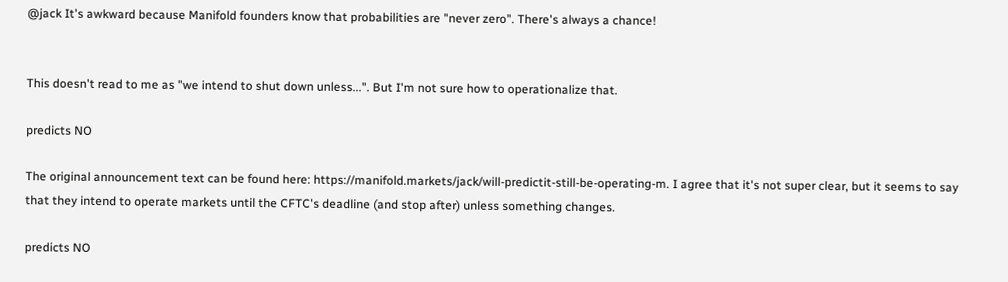@jack It's awkward because Manifold founders know that probabilities are "never zero". There's always a chance!


This doesn't read to me as "we intend to shut down unless...". But I'm not sure how to operationalize that.

predicts NO

The original announcement text can be found here: https://manifold.markets/jack/will-predictit-still-be-operating-m. I agree that it's not super clear, but it seems to say that they intend to operate markets until the CFTC's deadline (and stop after) unless something changes.

predicts NO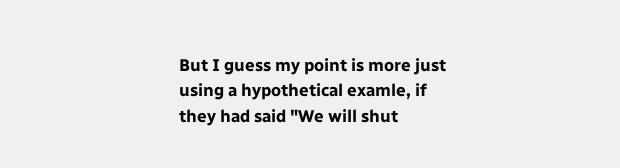But I guess my point is more just using a hypothetical examle, if they had said "We will shut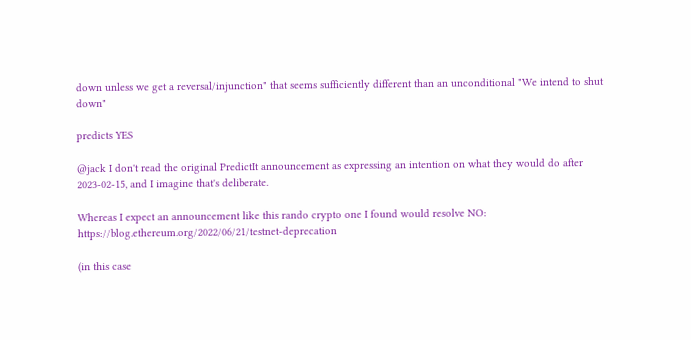down unless we get a reversal/injunction" that seems sufficiently different than an unconditional "We intend to shut down"

predicts YES

@jack I don't read the original PredictIt announcement as expressing an intention on what they would do after 2023-02-15, and I imagine that's deliberate.

Whereas I expect an announcement like this rando crypto one I found would resolve NO: https://blog.ethereum.org/2022/06/21/testnet-deprecation

(in this case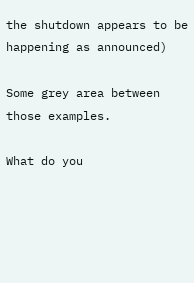the shutdown appears to be happening as announced)

Some grey area between those examples.

What do you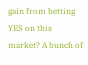gain from betting YES on this market? A bunch of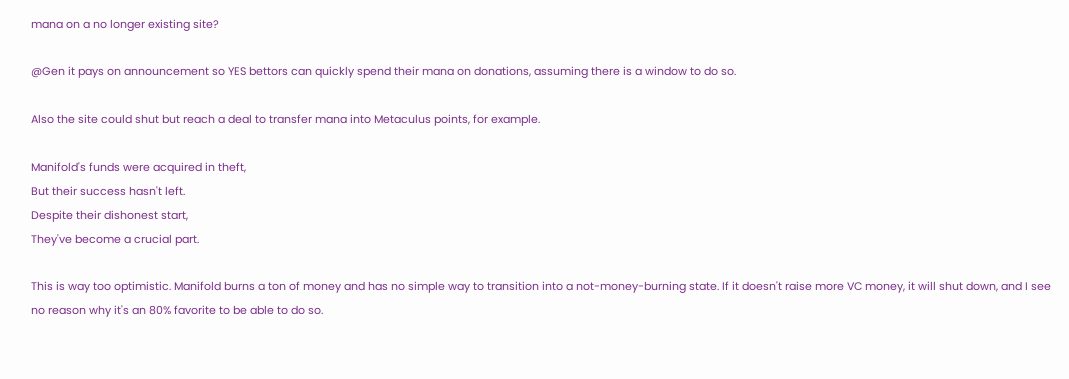mana on a no longer existing site?

@Gen it pays on announcement so YES bettors can quickly spend their mana on donations, assuming there is a window to do so.

Also the site could shut but reach a deal to transfer mana into Metaculus points, for example.

Manifold's funds were acquired in theft,
But their success hasn't left.
Despite their dishonest start,
They've become a crucial part.

This is way too optimistic. Manifold burns a ton of money and has no simple way to transition into a not-money-burning state. If it doesn't raise more VC money, it will shut down, and I see no reason why it's an 80% favorite to be able to do so.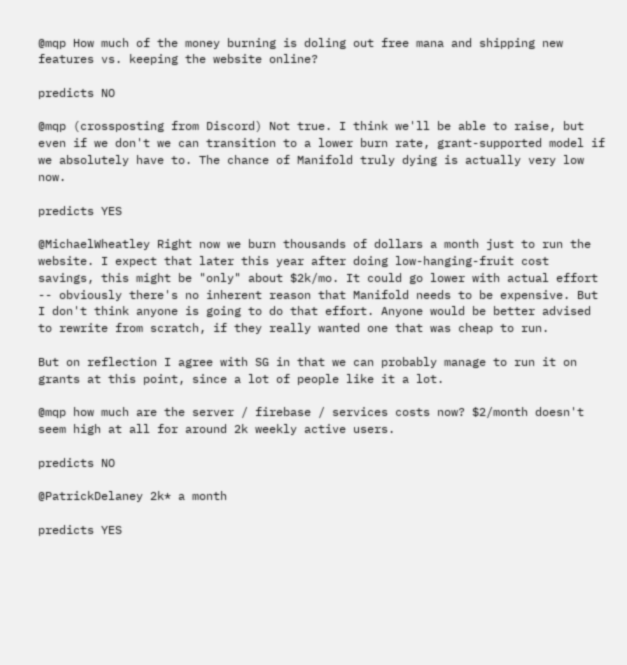@mqp How much of the money burning is doling out free mana and shipping new features vs. keeping the website online?

predicts NO

@mqp (crossposting from Discord) Not true. I think we'll be able to raise, but even if we don't we can transition to a lower burn rate, grant-supported model if we absolutely have to. The chance of Manifold truly dying is actually very low now.

predicts YES

@MichaelWheatley Right now we burn thousands of dollars a month just to run the website. I expect that later this year after doing low-hanging-fruit cost savings, this might be "only" about $2k/mo. It could go lower with actual effort -- obviously there's no inherent reason that Manifold needs to be expensive. But I don't think anyone is going to do that effort. Anyone would be better advised to rewrite from scratch, if they really wanted one that was cheap to run.

But on reflection I agree with SG in that we can probably manage to run it on grants at this point, since a lot of people like it a lot.

@mqp how much are the server / firebase / services costs now? $2/month doesn't seem high at all for around 2k weekly active users.

predicts NO

@PatrickDelaney 2k* a month

predicts YES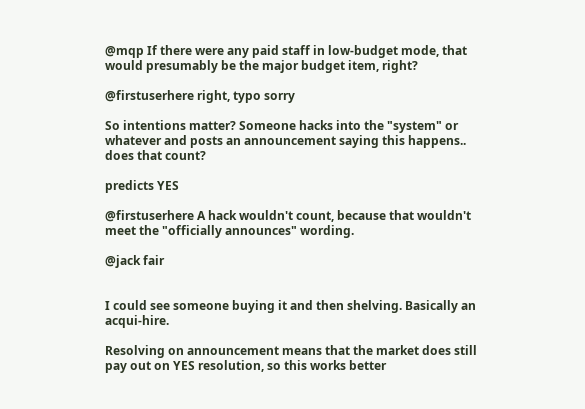@mqp If there were any paid staff in low-budget mode, that would presumably be the major budget item, right?

@firstuserhere right, typo sorry

So intentions matter? Someone hacks into the "system" or whatever and posts an announcement saying this happens.. does that count?

predicts YES

@firstuserhere A hack wouldn't count, because that wouldn't meet the "officially announces" wording.

@jack fair


I could see someone buying it and then shelving. Basically an acqui-hire.

Resolving on announcement means that the market does still pay out on YES resolution, so this works better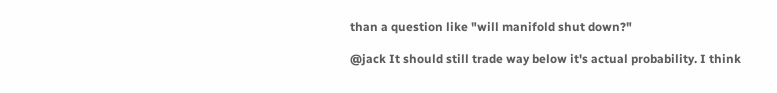than a question like "will manifold shut down?"

@jack It should still trade way below it's actual probability. I think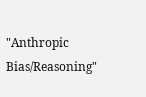"Anthropic Bias/Reasoning"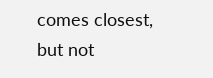comes closest, but not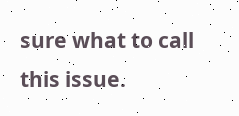sure what to call this issue.